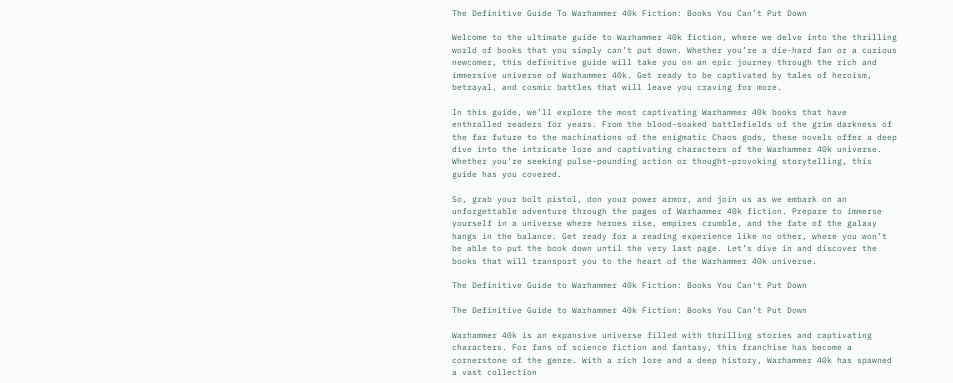The Definitive Guide To Warhammer 40k Fiction: Books You Can’t Put Down

Welcome to the ultimate guide to Warhammer 40k fiction, where we delve into the thrilling world of books that you simply can’t put down. Whether you’re a die-hard fan or a curious newcomer, this definitive guide will take you on an epic journey through the rich and immersive universe of Warhammer 40k. Get ready to be captivated by tales of heroism, betrayal, and cosmic battles that will leave you craving for more.

In this guide, we’ll explore the most captivating Warhammer 40k books that have enthralled readers for years. From the blood-soaked battlefields of the grim darkness of the far future to the machinations of the enigmatic Chaos gods, these novels offer a deep dive into the intricate lore and captivating characters of the Warhammer 40k universe. Whether you’re seeking pulse-pounding action or thought-provoking storytelling, this guide has you covered.

So, grab your bolt pistol, don your power armor, and join us as we embark on an unforgettable adventure through the pages of Warhammer 40k fiction. Prepare to immerse yourself in a universe where heroes rise, empires crumble, and the fate of the galaxy hangs in the balance. Get ready for a reading experience like no other, where you won’t be able to put the book down until the very last page. Let’s dive in and discover the books that will transport you to the heart of the Warhammer 40k universe.

The Definitive Guide to Warhammer 40k Fiction: Books You Can't Put Down

The Definitive Guide to Warhammer 40k Fiction: Books You Can’t Put Down

Warhammer 40k is an expansive universe filled with thrilling stories and captivating characters. For fans of science fiction and fantasy, this franchise has become a cornerstone of the genre. With a rich lore and a deep history, Warhammer 40k has spawned a vast collection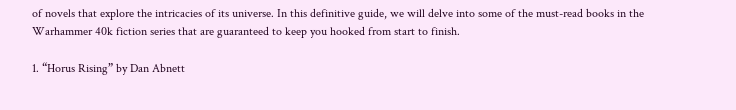of novels that explore the intricacies of its universe. In this definitive guide, we will delve into some of the must-read books in the Warhammer 40k fiction series that are guaranteed to keep you hooked from start to finish.

1. “Horus Rising” by Dan Abnett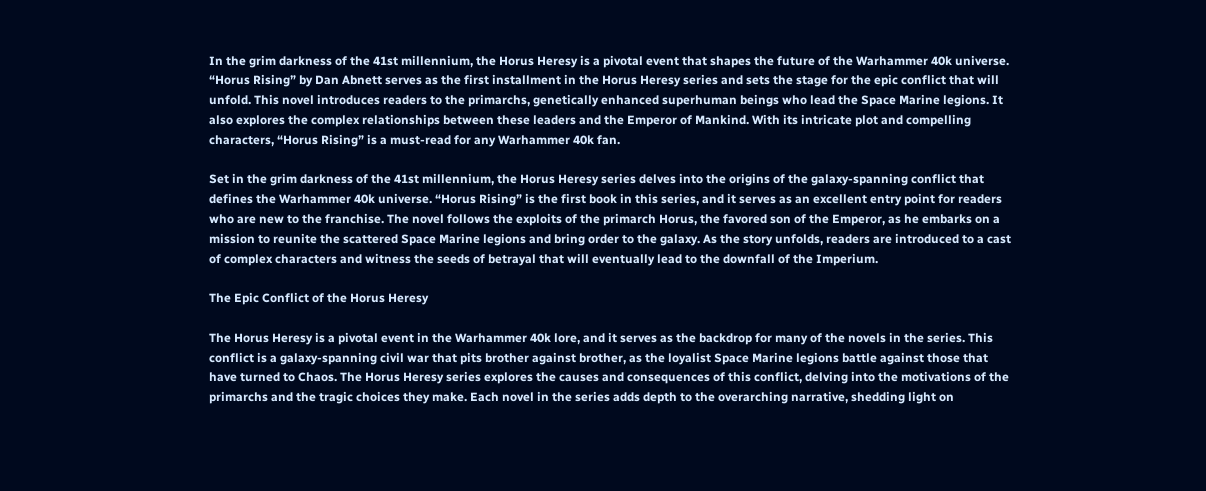In the grim darkness of the 41st millennium, the Horus Heresy is a pivotal event that shapes the future of the Warhammer 40k universe. “Horus Rising” by Dan Abnett serves as the first installment in the Horus Heresy series and sets the stage for the epic conflict that will unfold. This novel introduces readers to the primarchs, genetically enhanced superhuman beings who lead the Space Marine legions. It also explores the complex relationships between these leaders and the Emperor of Mankind. With its intricate plot and compelling characters, “Horus Rising” is a must-read for any Warhammer 40k fan.

Set in the grim darkness of the 41st millennium, the Horus Heresy series delves into the origins of the galaxy-spanning conflict that defines the Warhammer 40k universe. “Horus Rising” is the first book in this series, and it serves as an excellent entry point for readers who are new to the franchise. The novel follows the exploits of the primarch Horus, the favored son of the Emperor, as he embarks on a mission to reunite the scattered Space Marine legions and bring order to the galaxy. As the story unfolds, readers are introduced to a cast of complex characters and witness the seeds of betrayal that will eventually lead to the downfall of the Imperium.

The Epic Conflict of the Horus Heresy

The Horus Heresy is a pivotal event in the Warhammer 40k lore, and it serves as the backdrop for many of the novels in the series. This conflict is a galaxy-spanning civil war that pits brother against brother, as the loyalist Space Marine legions battle against those that have turned to Chaos. The Horus Heresy series explores the causes and consequences of this conflict, delving into the motivations of the primarchs and the tragic choices they make. Each novel in the series adds depth to the overarching narrative, shedding light on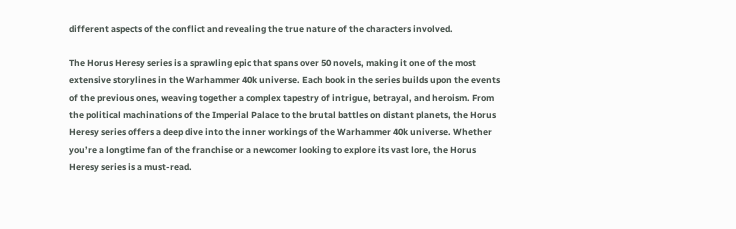different aspects of the conflict and revealing the true nature of the characters involved.

The Horus Heresy series is a sprawling epic that spans over 50 novels, making it one of the most extensive storylines in the Warhammer 40k universe. Each book in the series builds upon the events of the previous ones, weaving together a complex tapestry of intrigue, betrayal, and heroism. From the political machinations of the Imperial Palace to the brutal battles on distant planets, the Horus Heresy series offers a deep dive into the inner workings of the Warhammer 40k universe. Whether you’re a longtime fan of the franchise or a newcomer looking to explore its vast lore, the Horus Heresy series is a must-read.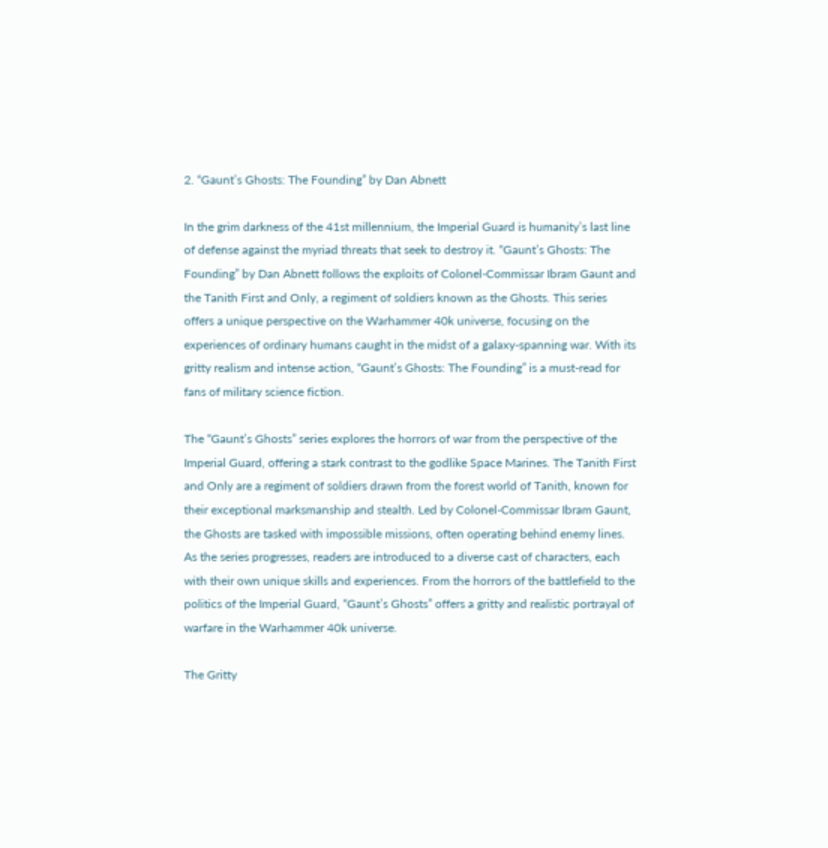2. “Gaunt’s Ghosts: The Founding” by Dan Abnett

In the grim darkness of the 41st millennium, the Imperial Guard is humanity’s last line of defense against the myriad threats that seek to destroy it. “Gaunt’s Ghosts: The Founding” by Dan Abnett follows the exploits of Colonel-Commissar Ibram Gaunt and the Tanith First and Only, a regiment of soldiers known as the Ghosts. This series offers a unique perspective on the Warhammer 40k universe, focusing on the experiences of ordinary humans caught in the midst of a galaxy-spanning war. With its gritty realism and intense action, “Gaunt’s Ghosts: The Founding” is a must-read for fans of military science fiction.

The “Gaunt’s Ghosts” series explores the horrors of war from the perspective of the Imperial Guard, offering a stark contrast to the godlike Space Marines. The Tanith First and Only are a regiment of soldiers drawn from the forest world of Tanith, known for their exceptional marksmanship and stealth. Led by Colonel-Commissar Ibram Gaunt, the Ghosts are tasked with impossible missions, often operating behind enemy lines. As the series progresses, readers are introduced to a diverse cast of characters, each with their own unique skills and experiences. From the horrors of the battlefield to the politics of the Imperial Guard, “Gaunt’s Ghosts” offers a gritty and realistic portrayal of warfare in the Warhammer 40k universe.

The Gritty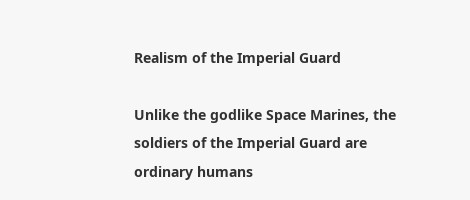Realism of the Imperial Guard

Unlike the godlike Space Marines, the soldiers of the Imperial Guard are ordinary humans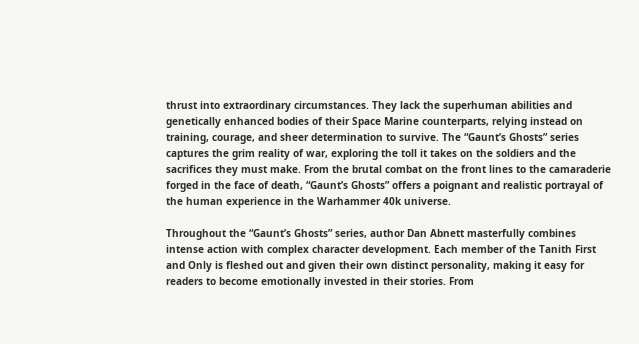thrust into extraordinary circumstances. They lack the superhuman abilities and genetically enhanced bodies of their Space Marine counterparts, relying instead on training, courage, and sheer determination to survive. The “Gaunt’s Ghosts” series captures the grim reality of war, exploring the toll it takes on the soldiers and the sacrifices they must make. From the brutal combat on the front lines to the camaraderie forged in the face of death, “Gaunt’s Ghosts” offers a poignant and realistic portrayal of the human experience in the Warhammer 40k universe.

Throughout the “Gaunt’s Ghosts” series, author Dan Abnett masterfully combines intense action with complex character development. Each member of the Tanith First and Only is fleshed out and given their own distinct personality, making it easy for readers to become emotionally invested in their stories. From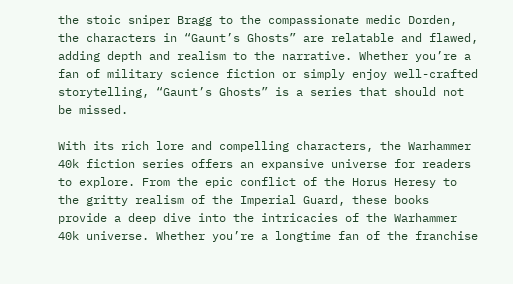the stoic sniper Bragg to the compassionate medic Dorden, the characters in “Gaunt’s Ghosts” are relatable and flawed, adding depth and realism to the narrative. Whether you’re a fan of military science fiction or simply enjoy well-crafted storytelling, “Gaunt’s Ghosts” is a series that should not be missed.

With its rich lore and compelling characters, the Warhammer 40k fiction series offers an expansive universe for readers to explore. From the epic conflict of the Horus Heresy to the gritty realism of the Imperial Guard, these books provide a deep dive into the intricacies of the Warhammer 40k universe. Whether you’re a longtime fan of the franchise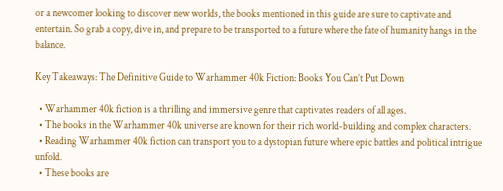or a newcomer looking to discover new worlds, the books mentioned in this guide are sure to captivate and entertain. So grab a copy, dive in, and prepare to be transported to a future where the fate of humanity hangs in the balance.

Key Takeaways: The Definitive Guide to Warhammer 40k Fiction: Books You Can’t Put Down

  • Warhammer 40k fiction is a thrilling and immersive genre that captivates readers of all ages.
  • The books in the Warhammer 40k universe are known for their rich world-building and complex characters.
  • Reading Warhammer 40k fiction can transport you to a dystopian future where epic battles and political intrigue unfold.
  • These books are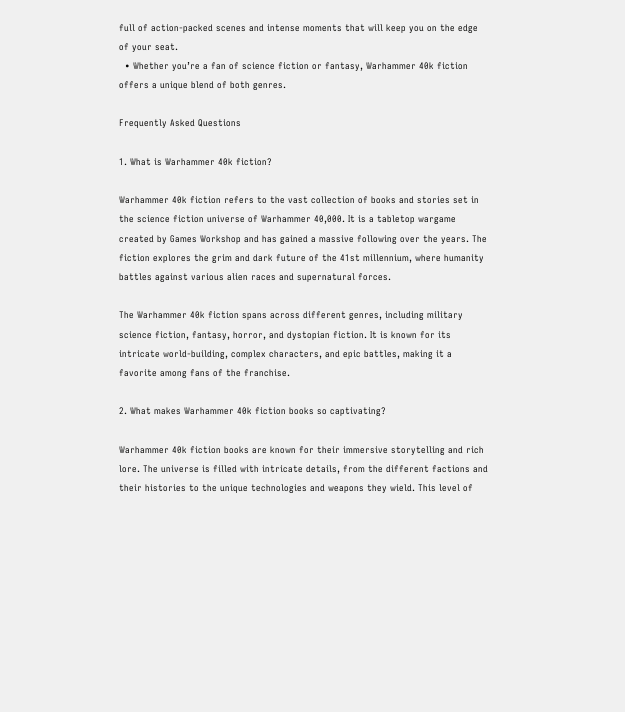full of action-packed scenes and intense moments that will keep you on the edge of your seat.
  • Whether you’re a fan of science fiction or fantasy, Warhammer 40k fiction offers a unique blend of both genres.

Frequently Asked Questions

1. What is Warhammer 40k fiction?

Warhammer 40k fiction refers to the vast collection of books and stories set in the science fiction universe of Warhammer 40,000. It is a tabletop wargame created by Games Workshop and has gained a massive following over the years. The fiction explores the grim and dark future of the 41st millennium, where humanity battles against various alien races and supernatural forces.

The Warhammer 40k fiction spans across different genres, including military science fiction, fantasy, horror, and dystopian fiction. It is known for its intricate world-building, complex characters, and epic battles, making it a favorite among fans of the franchise.

2. What makes Warhammer 40k fiction books so captivating?

Warhammer 40k fiction books are known for their immersive storytelling and rich lore. The universe is filled with intricate details, from the different factions and their histories to the unique technologies and weapons they wield. This level of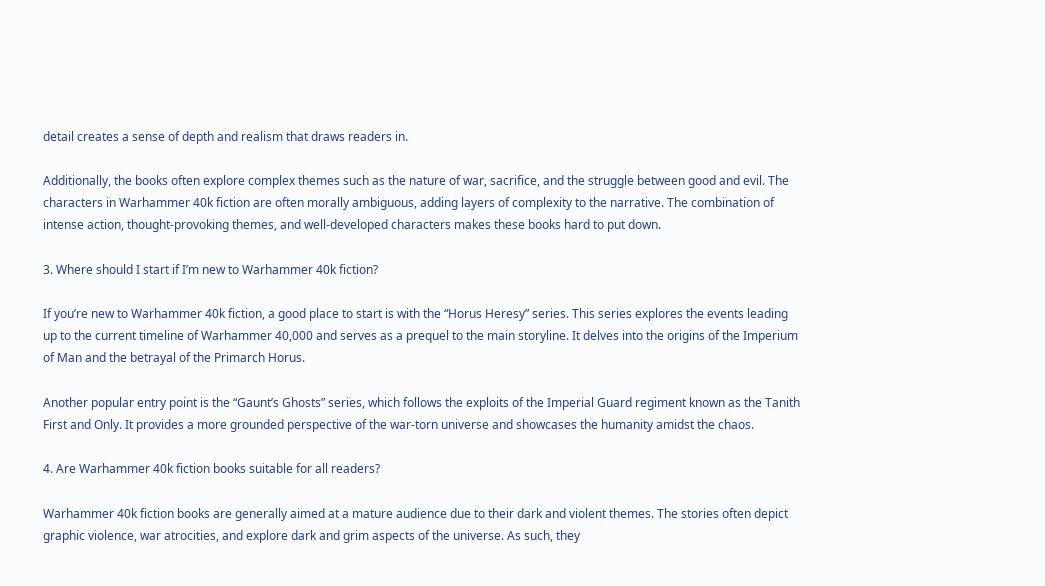detail creates a sense of depth and realism that draws readers in.

Additionally, the books often explore complex themes such as the nature of war, sacrifice, and the struggle between good and evil. The characters in Warhammer 40k fiction are often morally ambiguous, adding layers of complexity to the narrative. The combination of intense action, thought-provoking themes, and well-developed characters makes these books hard to put down.

3. Where should I start if I’m new to Warhammer 40k fiction?

If you’re new to Warhammer 40k fiction, a good place to start is with the “Horus Heresy” series. This series explores the events leading up to the current timeline of Warhammer 40,000 and serves as a prequel to the main storyline. It delves into the origins of the Imperium of Man and the betrayal of the Primarch Horus.

Another popular entry point is the “Gaunt’s Ghosts” series, which follows the exploits of the Imperial Guard regiment known as the Tanith First and Only. It provides a more grounded perspective of the war-torn universe and showcases the humanity amidst the chaos.

4. Are Warhammer 40k fiction books suitable for all readers?

Warhammer 40k fiction books are generally aimed at a mature audience due to their dark and violent themes. The stories often depict graphic violence, war atrocities, and explore dark and grim aspects of the universe. As such, they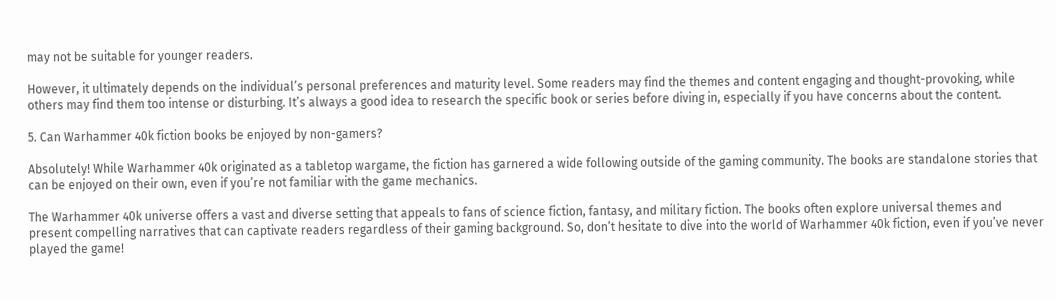may not be suitable for younger readers.

However, it ultimately depends on the individual’s personal preferences and maturity level. Some readers may find the themes and content engaging and thought-provoking, while others may find them too intense or disturbing. It’s always a good idea to research the specific book or series before diving in, especially if you have concerns about the content.

5. Can Warhammer 40k fiction books be enjoyed by non-gamers?

Absolutely! While Warhammer 40k originated as a tabletop wargame, the fiction has garnered a wide following outside of the gaming community. The books are standalone stories that can be enjoyed on their own, even if you’re not familiar with the game mechanics.

The Warhammer 40k universe offers a vast and diverse setting that appeals to fans of science fiction, fantasy, and military fiction. The books often explore universal themes and present compelling narratives that can captivate readers regardless of their gaming background. So, don’t hesitate to dive into the world of Warhammer 40k fiction, even if you’ve never played the game!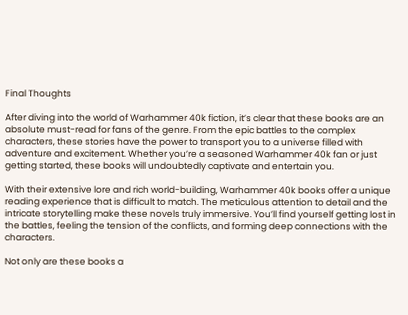Final Thoughts

After diving into the world of Warhammer 40k fiction, it’s clear that these books are an absolute must-read for fans of the genre. From the epic battles to the complex characters, these stories have the power to transport you to a universe filled with adventure and excitement. Whether you’re a seasoned Warhammer 40k fan or just getting started, these books will undoubtedly captivate and entertain you.

With their extensive lore and rich world-building, Warhammer 40k books offer a unique reading experience that is difficult to match. The meticulous attention to detail and the intricate storytelling make these novels truly immersive. You’ll find yourself getting lost in the battles, feeling the tension of the conflicts, and forming deep connections with the characters.

Not only are these books a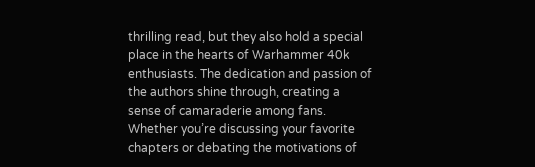thrilling read, but they also hold a special place in the hearts of Warhammer 40k enthusiasts. The dedication and passion of the authors shine through, creating a sense of camaraderie among fans. Whether you’re discussing your favorite chapters or debating the motivations of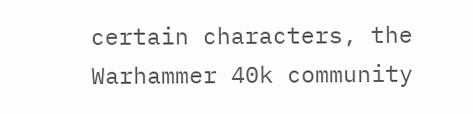certain characters, the Warhammer 40k community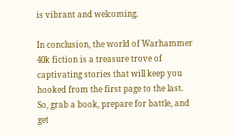is vibrant and welcoming.

In conclusion, the world of Warhammer 40k fiction is a treasure trove of captivating stories that will keep you hooked from the first page to the last. So, grab a book, prepare for battle, and get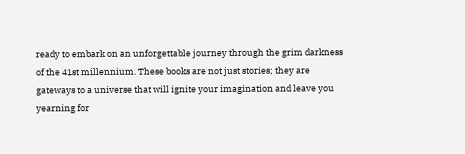ready to embark on an unforgettable journey through the grim darkness of the 41st millennium. These books are not just stories; they are gateways to a universe that will ignite your imagination and leave you yearning for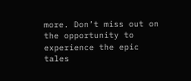more. Don’t miss out on the opportunity to experience the epic tales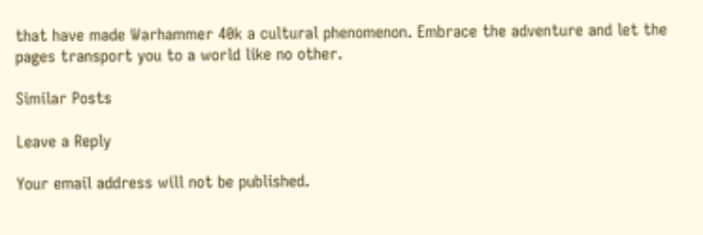that have made Warhammer 40k a cultural phenomenon. Embrace the adventure and let the pages transport you to a world like no other.

Similar Posts

Leave a Reply

Your email address will not be published.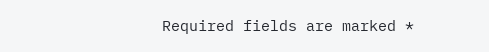Required fields are marked *